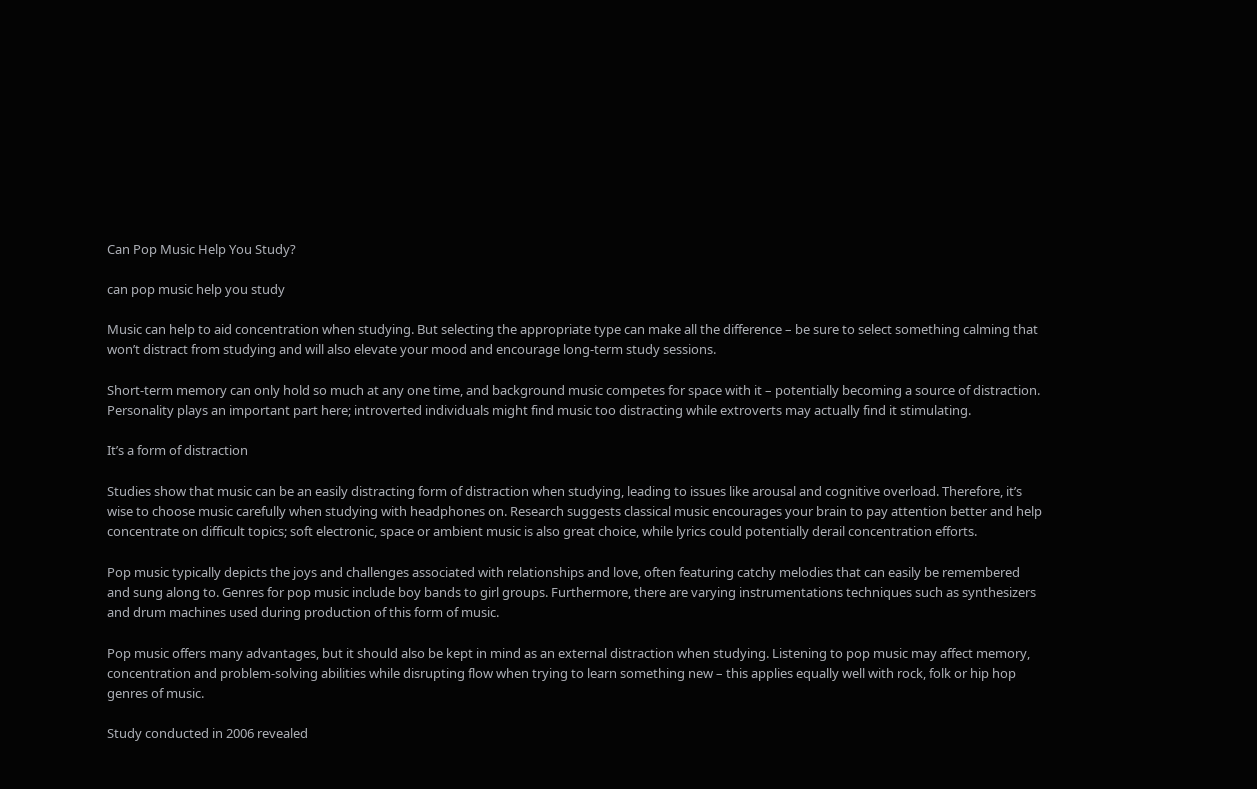Can Pop Music Help You Study?

can pop music help you study

Music can help to aid concentration when studying. But selecting the appropriate type can make all the difference – be sure to select something calming that won’t distract from studying and will also elevate your mood and encourage long-term study sessions.

Short-term memory can only hold so much at any one time, and background music competes for space with it – potentially becoming a source of distraction. Personality plays an important part here; introverted individuals might find music too distracting while extroverts may actually find it stimulating.

It’s a form of distraction

Studies show that music can be an easily distracting form of distraction when studying, leading to issues like arousal and cognitive overload. Therefore, it’s wise to choose music carefully when studying with headphones on. Research suggests classical music encourages your brain to pay attention better and help concentrate on difficult topics; soft electronic, space or ambient music is also great choice, while lyrics could potentially derail concentration efforts.

Pop music typically depicts the joys and challenges associated with relationships and love, often featuring catchy melodies that can easily be remembered and sung along to. Genres for pop music include boy bands to girl groups. Furthermore, there are varying instrumentations techniques such as synthesizers and drum machines used during production of this form of music.

Pop music offers many advantages, but it should also be kept in mind as an external distraction when studying. Listening to pop music may affect memory, concentration and problem-solving abilities while disrupting flow when trying to learn something new – this applies equally well with rock, folk or hip hop genres of music.

Study conducted in 2006 revealed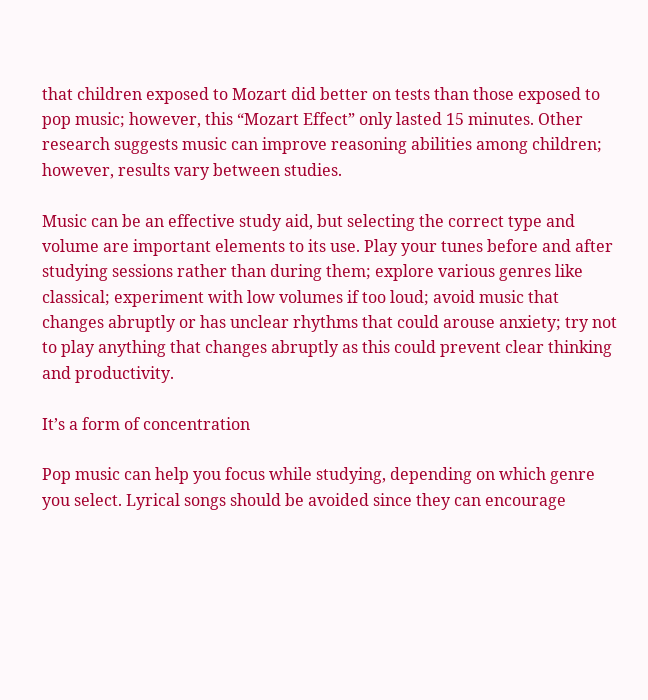that children exposed to Mozart did better on tests than those exposed to pop music; however, this “Mozart Effect” only lasted 15 minutes. Other research suggests music can improve reasoning abilities among children; however, results vary between studies.

Music can be an effective study aid, but selecting the correct type and volume are important elements to its use. Play your tunes before and after studying sessions rather than during them; explore various genres like classical; experiment with low volumes if too loud; avoid music that changes abruptly or has unclear rhythms that could arouse anxiety; try not to play anything that changes abruptly as this could prevent clear thinking and productivity.

It’s a form of concentration

Pop music can help you focus while studying, depending on which genre you select. Lyrical songs should be avoided since they can encourage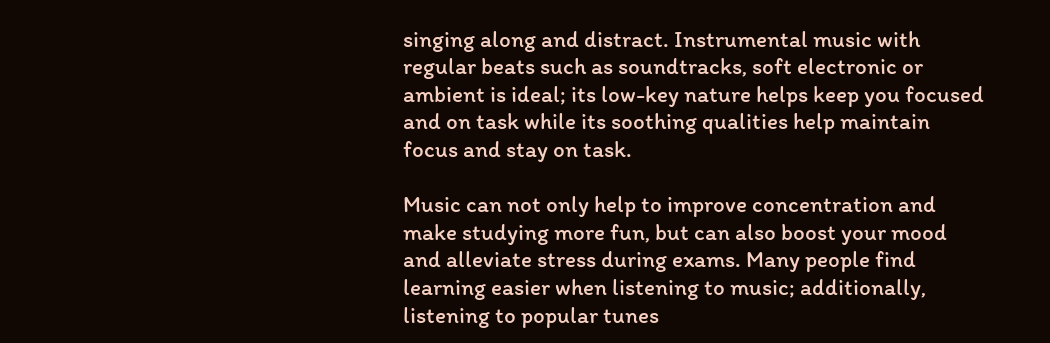singing along and distract. Instrumental music with regular beats such as soundtracks, soft electronic or ambient is ideal; its low-key nature helps keep you focused and on task while its soothing qualities help maintain focus and stay on task.

Music can not only help to improve concentration and make studying more fun, but can also boost your mood and alleviate stress during exams. Many people find learning easier when listening to music; additionally, listening to popular tunes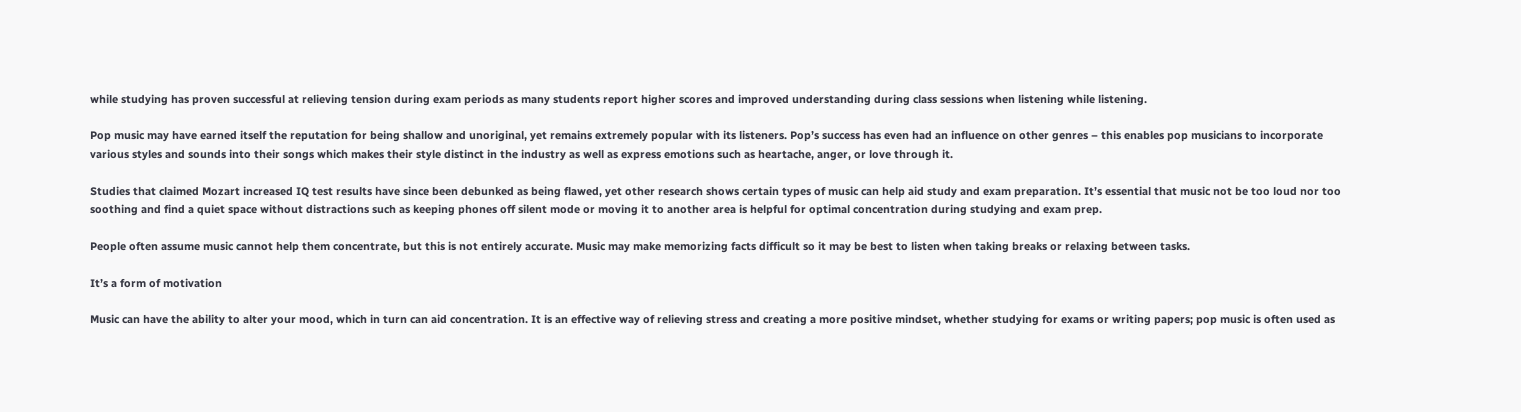while studying has proven successful at relieving tension during exam periods as many students report higher scores and improved understanding during class sessions when listening while listening.

Pop music may have earned itself the reputation for being shallow and unoriginal, yet remains extremely popular with its listeners. Pop’s success has even had an influence on other genres – this enables pop musicians to incorporate various styles and sounds into their songs which makes their style distinct in the industry as well as express emotions such as heartache, anger, or love through it.

Studies that claimed Mozart increased IQ test results have since been debunked as being flawed, yet other research shows certain types of music can help aid study and exam preparation. It’s essential that music not be too loud nor too soothing and find a quiet space without distractions such as keeping phones off silent mode or moving it to another area is helpful for optimal concentration during studying and exam prep.

People often assume music cannot help them concentrate, but this is not entirely accurate. Music may make memorizing facts difficult so it may be best to listen when taking breaks or relaxing between tasks.

It’s a form of motivation

Music can have the ability to alter your mood, which in turn can aid concentration. It is an effective way of relieving stress and creating a more positive mindset, whether studying for exams or writing papers; pop music is often used as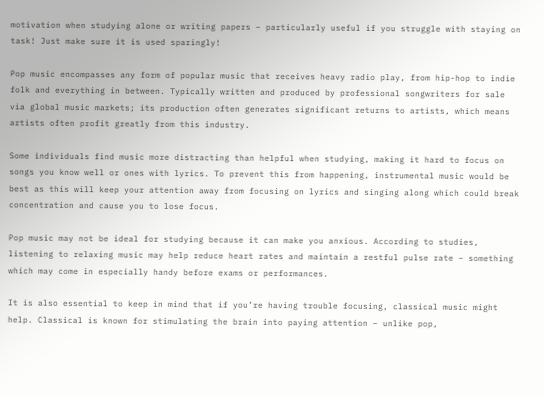motivation when studying alone or writing papers – particularly useful if you struggle with staying on task! Just make sure it is used sparingly!

Pop music encompasses any form of popular music that receives heavy radio play, from hip-hop to indie folk and everything in between. Typically written and produced by professional songwriters for sale via global music markets; its production often generates significant returns to artists, which means artists often profit greatly from this industry.

Some individuals find music more distracting than helpful when studying, making it hard to focus on songs you know well or ones with lyrics. To prevent this from happening, instrumental music would be best as this will keep your attention away from focusing on lyrics and singing along which could break concentration and cause you to lose focus.

Pop music may not be ideal for studying because it can make you anxious. According to studies, listening to relaxing music may help reduce heart rates and maintain a restful pulse rate – something which may come in especially handy before exams or performances.

It is also essential to keep in mind that if you’re having trouble focusing, classical music might help. Classical is known for stimulating the brain into paying attention – unlike pop,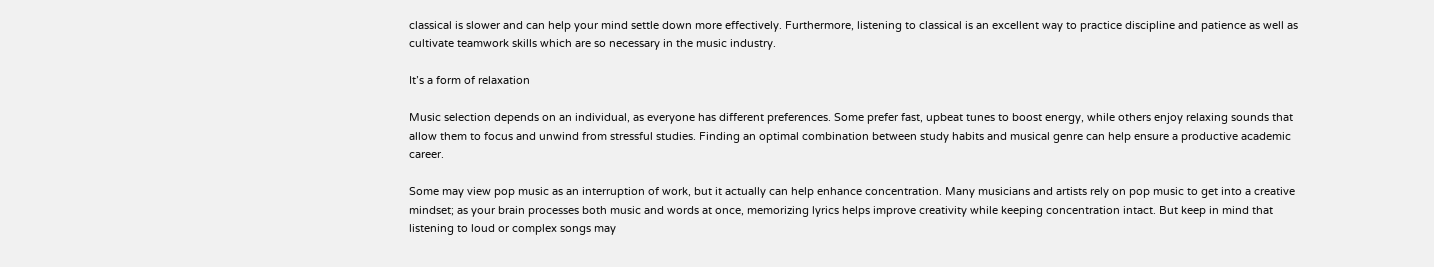classical is slower and can help your mind settle down more effectively. Furthermore, listening to classical is an excellent way to practice discipline and patience as well as cultivate teamwork skills which are so necessary in the music industry.

It’s a form of relaxation

Music selection depends on an individual, as everyone has different preferences. Some prefer fast, upbeat tunes to boost energy, while others enjoy relaxing sounds that allow them to focus and unwind from stressful studies. Finding an optimal combination between study habits and musical genre can help ensure a productive academic career.

Some may view pop music as an interruption of work, but it actually can help enhance concentration. Many musicians and artists rely on pop music to get into a creative mindset; as your brain processes both music and words at once, memorizing lyrics helps improve creativity while keeping concentration intact. But keep in mind that listening to loud or complex songs may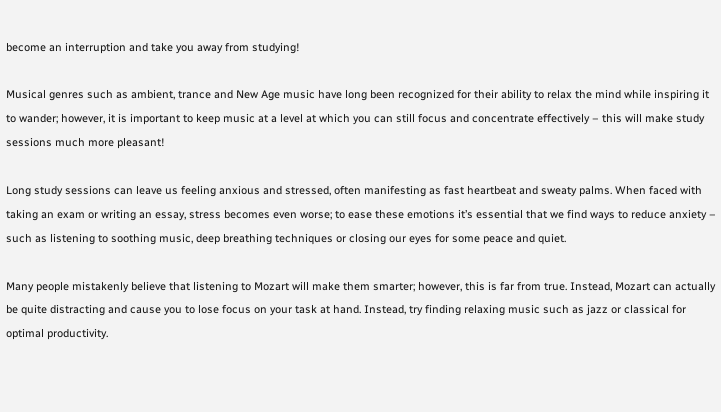become an interruption and take you away from studying!

Musical genres such as ambient, trance and New Age music have long been recognized for their ability to relax the mind while inspiring it to wander; however, it is important to keep music at a level at which you can still focus and concentrate effectively – this will make study sessions much more pleasant!

Long study sessions can leave us feeling anxious and stressed, often manifesting as fast heartbeat and sweaty palms. When faced with taking an exam or writing an essay, stress becomes even worse; to ease these emotions it’s essential that we find ways to reduce anxiety – such as listening to soothing music, deep breathing techniques or closing our eyes for some peace and quiet.

Many people mistakenly believe that listening to Mozart will make them smarter; however, this is far from true. Instead, Mozart can actually be quite distracting and cause you to lose focus on your task at hand. Instead, try finding relaxing music such as jazz or classical for optimal productivity.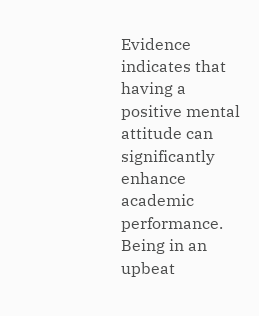Evidence indicates that having a positive mental attitude can significantly enhance academic performance. Being in an upbeat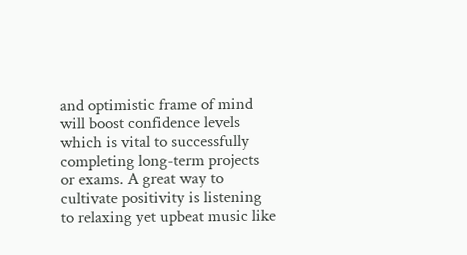and optimistic frame of mind will boost confidence levels which is vital to successfully completing long-term projects or exams. A great way to cultivate positivity is listening to relaxing yet upbeat music like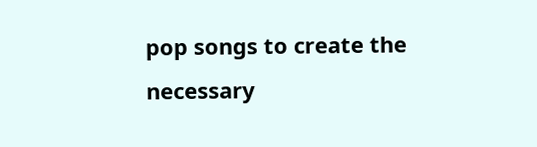pop songs to create the necessary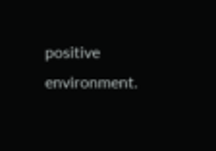positive environment.